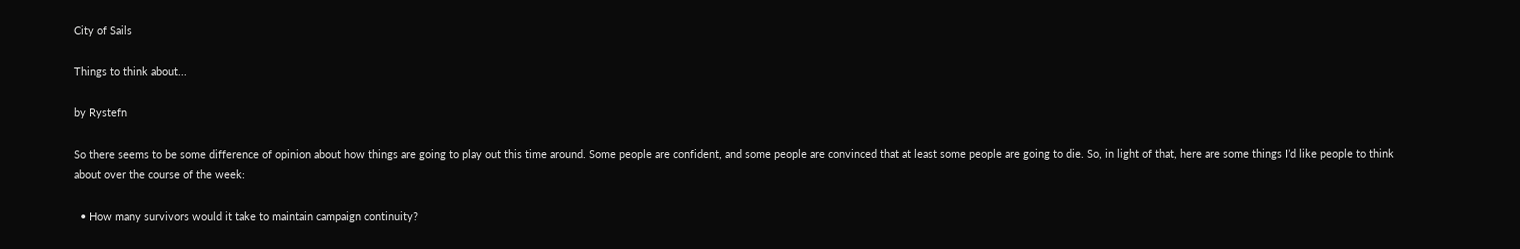City of Sails

Things to think about...

by Rystefn

So there seems to be some difference of opinion about how things are going to play out this time around. Some people are confident, and some people are convinced that at least some people are going to die. So, in light of that, here are some things I’d like people to think about over the course of the week:

  • How many survivors would it take to maintain campaign continuity?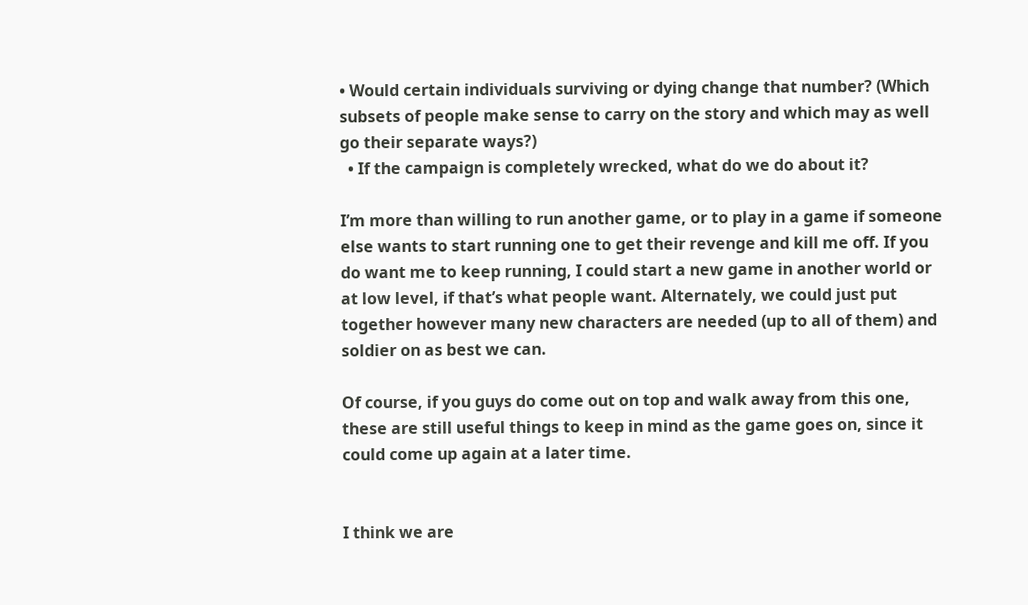• Would certain individuals surviving or dying change that number? (Which subsets of people make sense to carry on the story and which may as well go their separate ways?)
  • If the campaign is completely wrecked, what do we do about it?

I’m more than willing to run another game, or to play in a game if someone else wants to start running one to get their revenge and kill me off. If you do want me to keep running, I could start a new game in another world or at low level, if that’s what people want. Alternately, we could just put together however many new characters are needed (up to all of them) and soldier on as best we can.

Of course, if you guys do come out on top and walk away from this one, these are still useful things to keep in mind as the game goes on, since it could come up again at a later time.


I think we are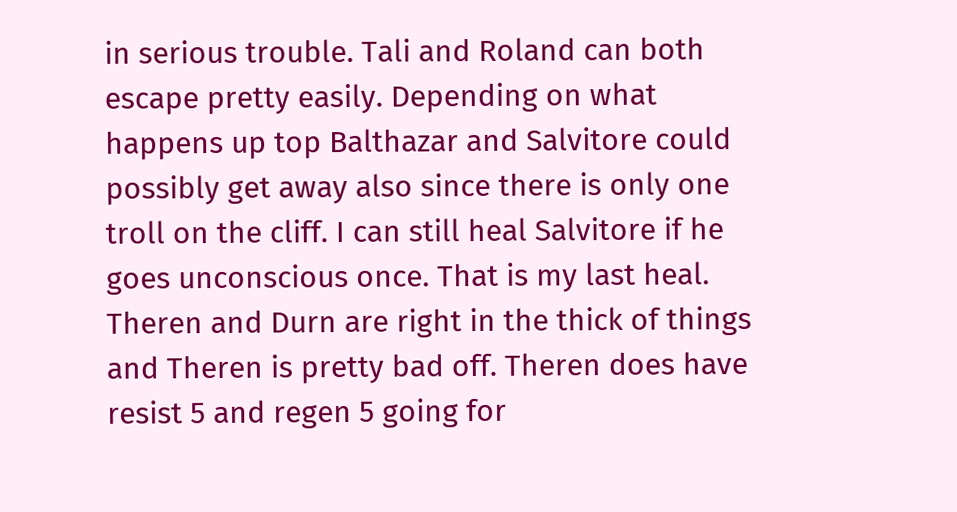in serious trouble. Tali and Roland can both escape pretty easily. Depending on what happens up top Balthazar and Salvitore could possibly get away also since there is only one troll on the cliff. I can still heal Salvitore if he goes unconscious once. That is my last heal. Theren and Durn are right in the thick of things and Theren is pretty bad off. Theren does have resist 5 and regen 5 going for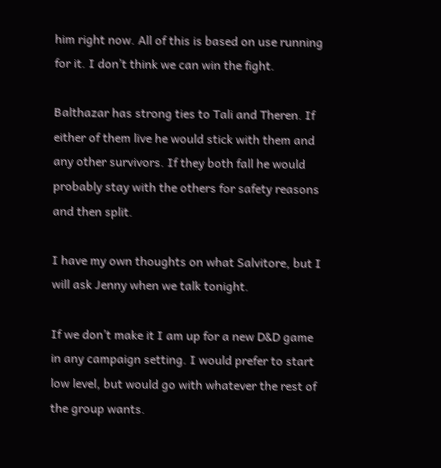him right now. All of this is based on use running for it. I don’t think we can win the fight.

Balthazar has strong ties to Tali and Theren. If either of them live he would stick with them and any other survivors. If they both fall he would probably stay with the others for safety reasons and then split.

I have my own thoughts on what Salvitore, but I will ask Jenny when we talk tonight.

If we don’t make it I am up for a new D&D game in any campaign setting. I would prefer to start low level, but would go with whatever the rest of the group wants.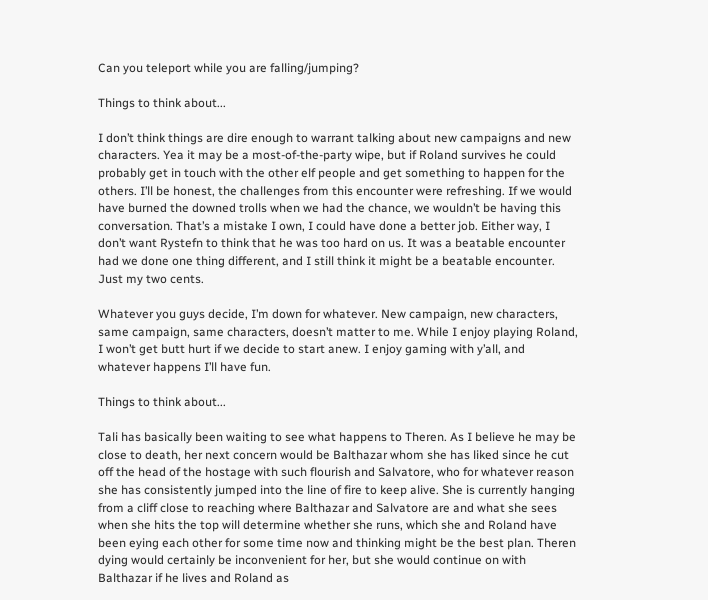Can you teleport while you are falling/jumping?

Things to think about...

I don’t think things are dire enough to warrant talking about new campaigns and new characters. Yea it may be a most-of-the-party wipe, but if Roland survives he could probably get in touch with the other elf people and get something to happen for the others. I’ll be honest, the challenges from this encounter were refreshing. If we would have burned the downed trolls when we had the chance, we wouldn’t be having this conversation. That’s a mistake I own, I could have done a better job. Either way, I don’t want Rystefn to think that he was too hard on us. It was a beatable encounter had we done one thing different, and I still think it might be a beatable encounter. Just my two cents.

Whatever you guys decide, I’m down for whatever. New campaign, new characters, same campaign, same characters, doesn’t matter to me. While I enjoy playing Roland, I won’t get butt hurt if we decide to start anew. I enjoy gaming with y’all, and whatever happens I’ll have fun.

Things to think about...

Tali has basically been waiting to see what happens to Theren. As I believe he may be close to death, her next concern would be Balthazar whom she has liked since he cut off the head of the hostage with such flourish and Salvatore, who for whatever reason she has consistently jumped into the line of fire to keep alive. She is currently hanging from a cliff close to reaching where Balthazar and Salvatore are and what she sees when she hits the top will determine whether she runs, which she and Roland have been eying each other for some time now and thinking might be the best plan. Theren dying would certainly be inconvenient for her, but she would continue on with Balthazar if he lives and Roland as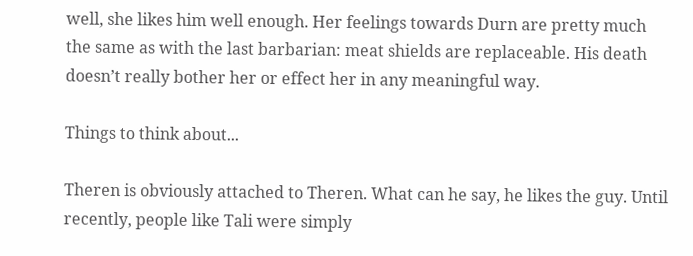well, she likes him well enough. Her feelings towards Durn are pretty much the same as with the last barbarian: meat shields are replaceable. His death doesn’t really bother her or effect her in any meaningful way.

Things to think about...

Theren is obviously attached to Theren. What can he say, he likes the guy. Until recently, people like Tali were simply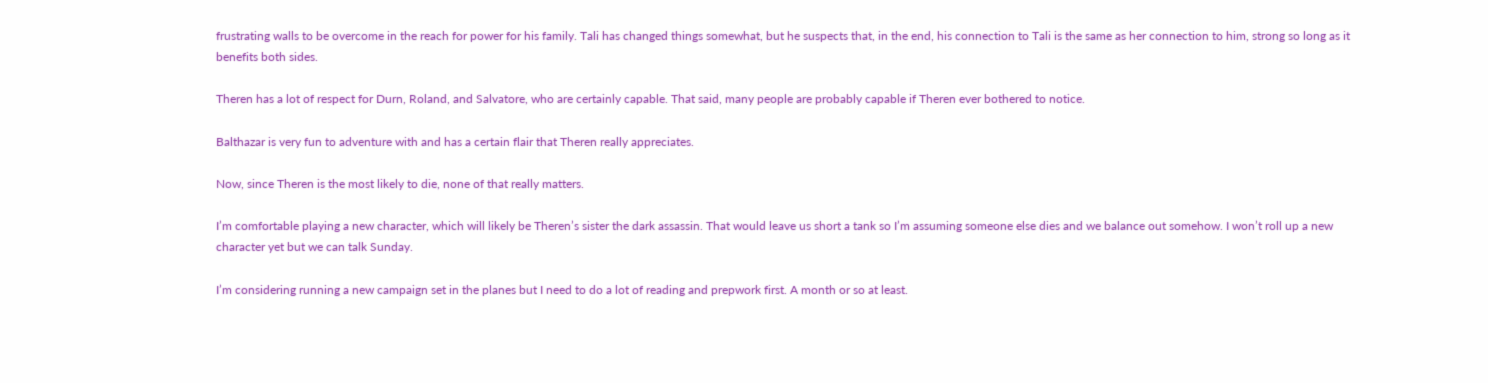frustrating walls to be overcome in the reach for power for his family. Tali has changed things somewhat, but he suspects that, in the end, his connection to Tali is the same as her connection to him, strong so long as it benefits both sides.

Theren has a lot of respect for Durn, Roland, and Salvatore, who are certainly capable. That said, many people are probably capable if Theren ever bothered to notice.

Balthazar is very fun to adventure with and has a certain flair that Theren really appreciates.

Now, since Theren is the most likely to die, none of that really matters.

I’m comfortable playing a new character, which will likely be Theren’s sister the dark assassin. That would leave us short a tank so I’m assuming someone else dies and we balance out somehow. I won’t roll up a new character yet but we can talk Sunday.

I’m considering running a new campaign set in the planes but I need to do a lot of reading and prepwork first. A month or so at least.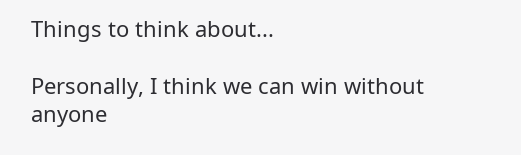Things to think about...

Personally, I think we can win without anyone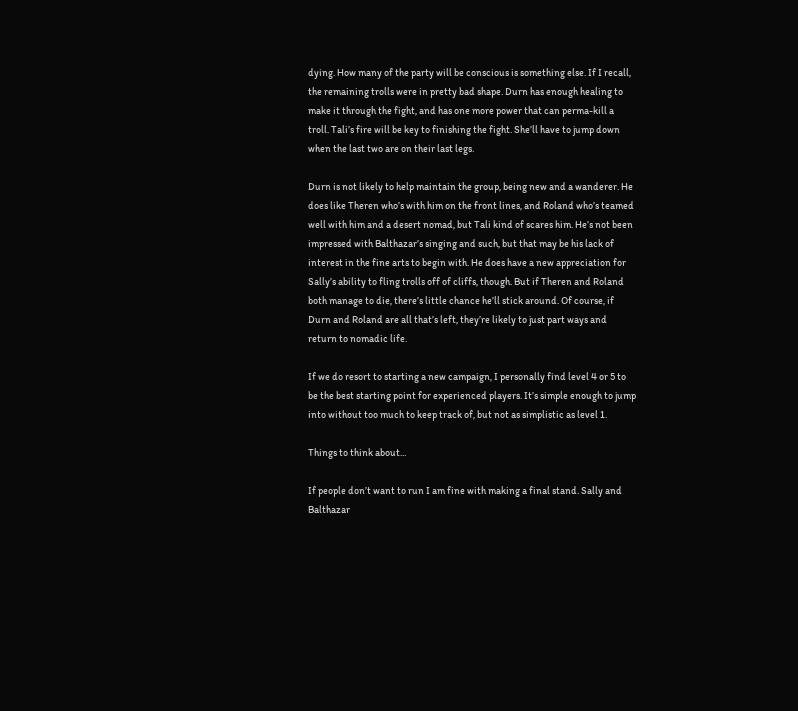dying. How many of the party will be conscious is something else. If I recall, the remaining trolls were in pretty bad shape. Durn has enough healing to make it through the fight, and has one more power that can perma-kill a troll. Tali’s fire will be key to finishing the fight. She’ll have to jump down when the last two are on their last legs.

Durn is not likely to help maintain the group, being new and a wanderer. He does like Theren who’s with him on the front lines, and Roland who’s teamed well with him and a desert nomad, but Tali kind of scares him. He’s not been impressed with Balthazar’s singing and such, but that may be his lack of interest in the fine arts to begin with. He does have a new appreciation for Sally’s ability to fling trolls off of cliffs, though. But if Theren and Roland both manage to die, there’s little chance he’ll stick around. Of course, if Durn and Roland are all that’s left, they’re likely to just part ways and return to nomadic life.

If we do resort to starting a new campaign, I personally find level 4 or 5 to be the best starting point for experienced players. It’s simple enough to jump into without too much to keep track of, but not as simplistic as level 1.

Things to think about...

If people don’t want to run I am fine with making a final stand. Sally and Balthazar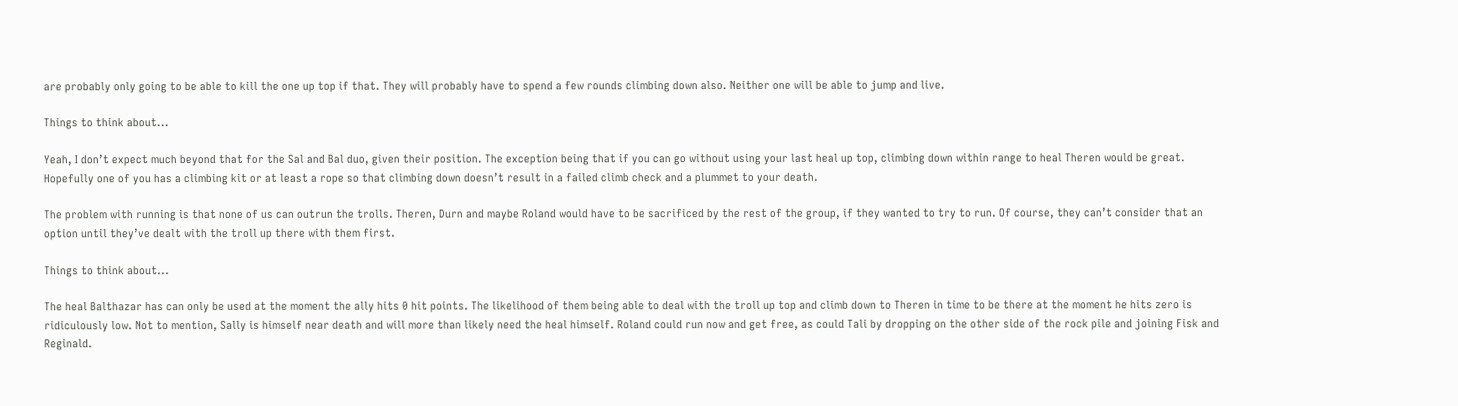are probably only going to be able to kill the one up top if that. They will probably have to spend a few rounds climbing down also. Neither one will be able to jump and live.

Things to think about...

Yeah, I don’t expect much beyond that for the Sal and Bal duo, given their position. The exception being that if you can go without using your last heal up top, climbing down within range to heal Theren would be great. Hopefully one of you has a climbing kit or at least a rope so that climbing down doesn’t result in a failed climb check and a plummet to your death.

The problem with running is that none of us can outrun the trolls. Theren, Durn and maybe Roland would have to be sacrificed by the rest of the group, if they wanted to try to run. Of course, they can’t consider that an option until they’ve dealt with the troll up there with them first.

Things to think about...

The heal Balthazar has can only be used at the moment the ally hits 0 hit points. The likelihood of them being able to deal with the troll up top and climb down to Theren in time to be there at the moment he hits zero is ridiculously low. Not to mention, Sally is himself near death and will more than likely need the heal himself. Roland could run now and get free, as could Tali by dropping on the other side of the rock pile and joining Fisk and Reginald.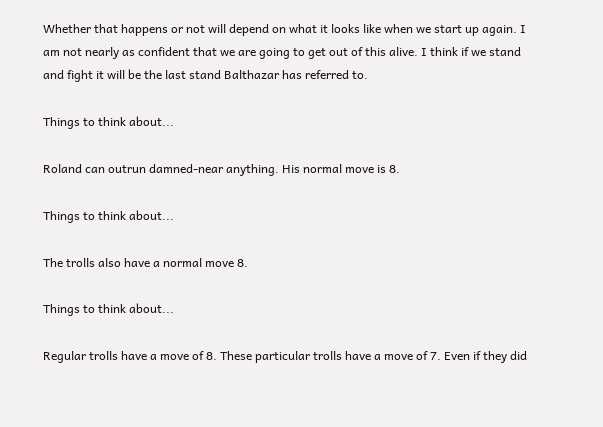Whether that happens or not will depend on what it looks like when we start up again. I am not nearly as confident that we are going to get out of this alive. I think if we stand and fight it will be the last stand Balthazar has referred to.

Things to think about...

Roland can outrun damned-near anything. His normal move is 8.

Things to think about...

The trolls also have a normal move 8.

Things to think about...

Regular trolls have a move of 8. These particular trolls have a move of 7. Even if they did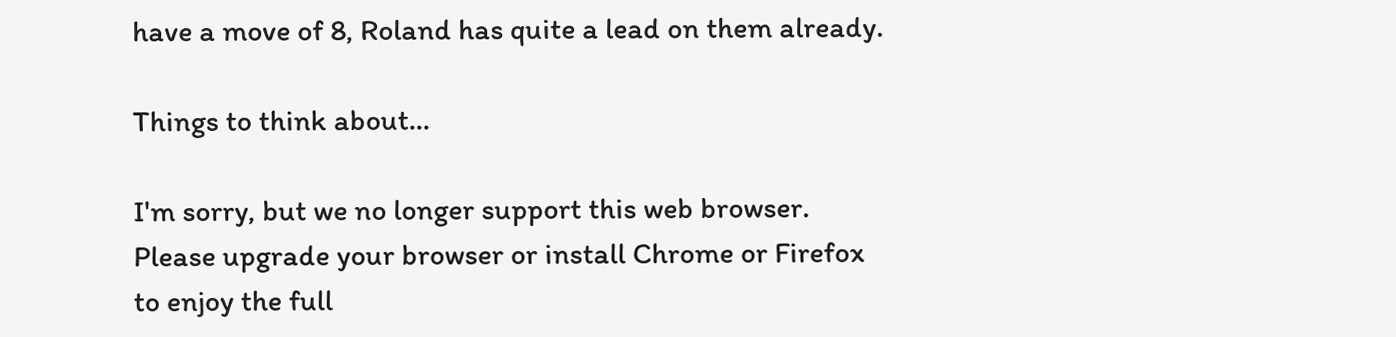have a move of 8, Roland has quite a lead on them already.

Things to think about...

I'm sorry, but we no longer support this web browser. Please upgrade your browser or install Chrome or Firefox to enjoy the full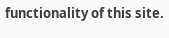functionality of this site.